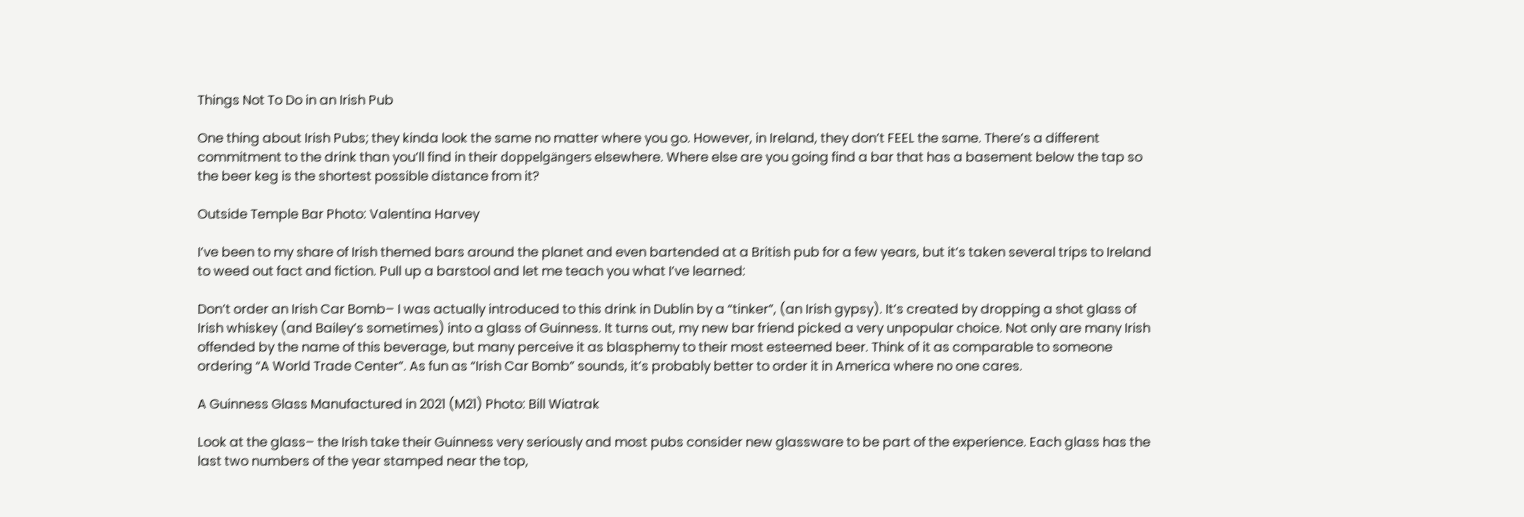Things Not To Do in an Irish Pub

One thing about Irish Pubs; they kinda look the same no matter where you go. However, in Ireland, they don’t FEEL the same. There’s a different commitment to the drink than you’ll find in their doppelgängers elsewhere. Where else are you going find a bar that has a basement below the tap so the beer keg is the shortest possible distance from it?

Outside Temple Bar Photo: Valentina Harvey

I’ve been to my share of Irish themed bars around the planet and even bartended at a British pub for a few years, but it’s taken several trips to Ireland to weed out fact and fiction. Pull up a barstool and let me teach you what I’ve learned:

Don’t order an Irish Car Bomb– I was actually introduced to this drink in Dublin by a “tinker”, (an Irish gypsy). It’s created by dropping a shot glass of Irish whiskey (and Bailey’s sometimes) into a glass of Guinness. It turns out, my new bar friend picked a very unpopular choice. Not only are many Irish offended by the name of this beverage, but many perceive it as blasphemy to their most esteemed beer. Think of it as comparable to someone ordering “A World Trade Center”. As fun as “Irish Car Bomb” sounds, it’s probably better to order it in America where no one cares.

A Guinness Glass Manufactured in 2021 (M21) Photo: Bill Wiatrak

Look at the glass– the Irish take their Guinness very seriously and most pubs consider new glassware to be part of the experience. Each glass has the last two numbers of the year stamped near the top,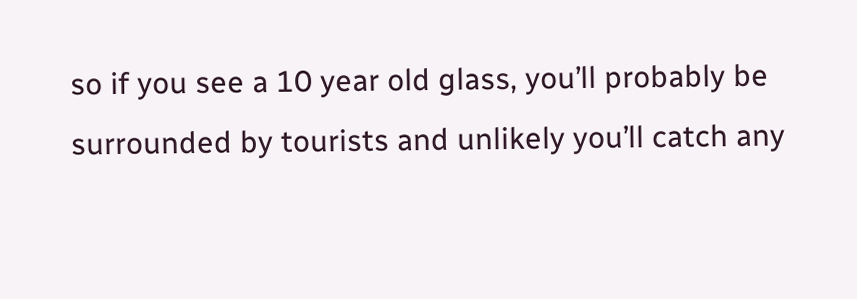so if you see a 10 year old glass, you’ll probably be surrounded by tourists and unlikely you’ll catch any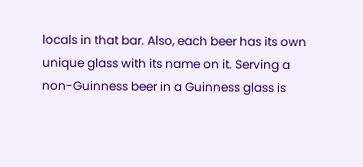locals in that bar. Also, each beer has its own unique glass with its name on it. Serving a non-Guinness beer in a Guinness glass is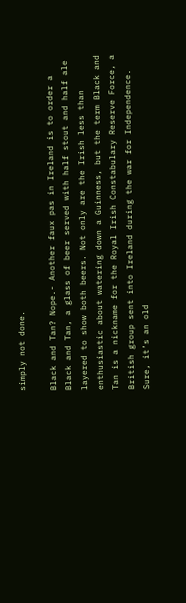simply not done.

Black and Tan? Nope.- Another faux pas in Ireland is to order a Black and Tan, a glass of beer served with half stout and half ale layered to show both beers. Not only are the Irish less than enthusiastic about watering down a Guinness, but the term Black and Tan is a nickname for the Royal Irish Constabulary Reserve Force, a British group sent into Ireland during the war for Independence. Sure, it’s an old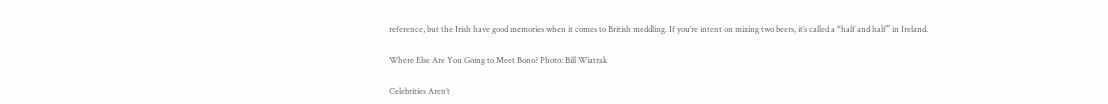reference, but the Irish have good memories when it comes to British meddling. If you’re intent on mixing two beers, it’s called a “half and half” in Ireland.

Where Else Are You Going to Meet Bono? Photo: Bill Wiatrak

Celebrities Aren’t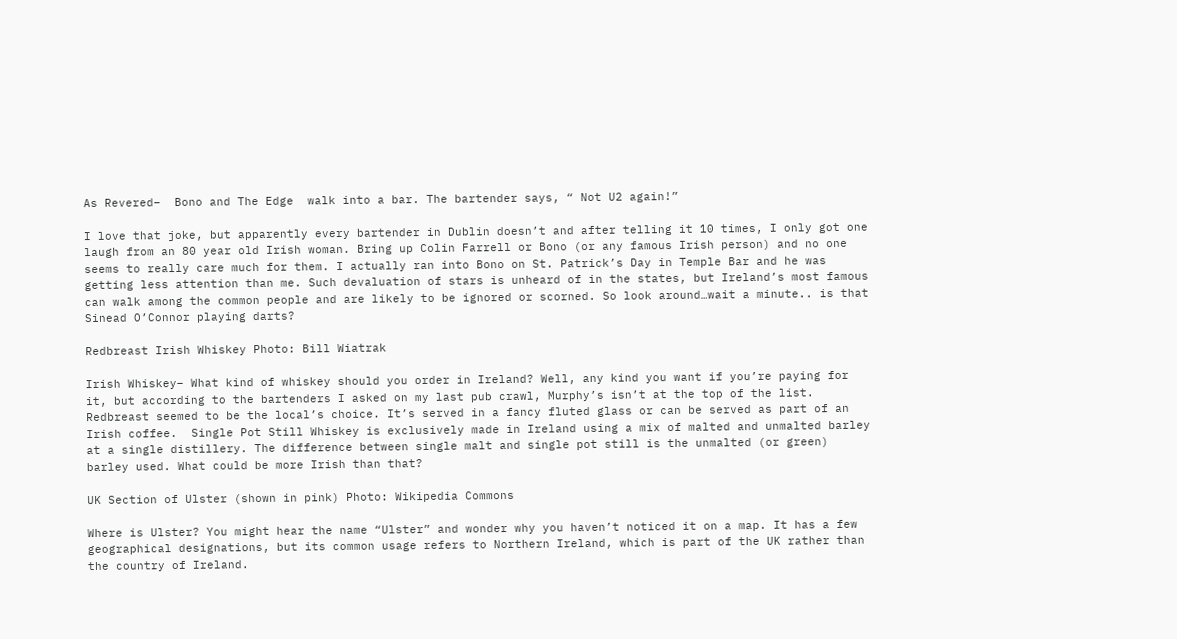As Revered–  Bono and The Edge  walk into a bar. The bartender says, “ Not U2 again!”

I love that joke, but apparently every bartender in Dublin doesn’t and after telling it 10 times, I only got one laugh from an 80 year old Irish woman. Bring up Colin Farrell or Bono (or any famous Irish person) and no one seems to really care much for them. I actually ran into Bono on St. Patrick’s Day in Temple Bar and he was getting less attention than me. Such devaluation of stars is unheard of in the states, but Ireland’s most famous can walk among the common people and are likely to be ignored or scorned. So look around…wait a minute.. is that Sinead O’Connor playing darts?

Redbreast Irish Whiskey Photo: Bill Wiatrak

Irish Whiskey– What kind of whiskey should you order in Ireland? Well, any kind you want if you’re paying for it, but according to the bartenders I asked on my last pub crawl, Murphy’s isn’t at the top of the list. Redbreast seemed to be the local’s choice. It’s served in a fancy fluted glass or can be served as part of an Irish coffee.  Single Pot Still Whiskey is exclusively made in Ireland using a mix of malted and unmalted barley at a single distillery. The difference between single malt and single pot still is the unmalted (or green) barley used. What could be more Irish than that?

UK Section of Ulster (shown in pink) Photo: Wikipedia Commons

Where is Ulster? You might hear the name “Ulster” and wonder why you haven’t noticed it on a map. It has a few geographical designations, but its common usage refers to Northern Ireland, which is part of the UK rather than the country of Ireland.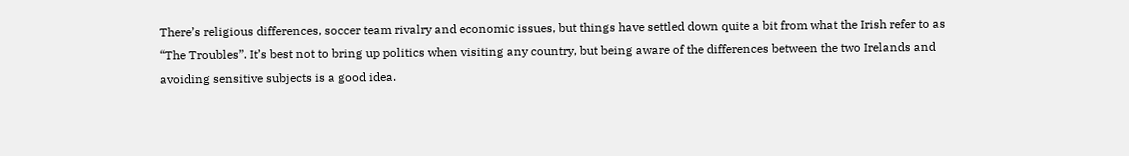There’s religious differences, soccer team rivalry and economic issues, but things have settled down quite a bit from what the Irish refer to as “The Troubles”. It’s best not to bring up politics when visiting any country, but being aware of the differences between the two Irelands and avoiding sensitive subjects is a good idea.